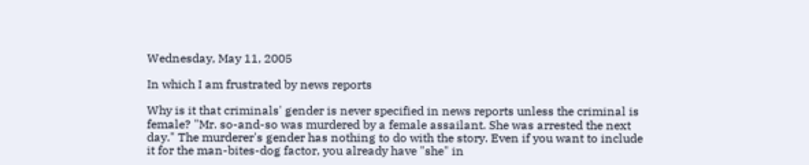Wednesday, May 11, 2005

In which I am frustrated by news reports

Why is it that criminals' gender is never specified in news reports unless the criminal is female? "Mr. so-and-so was murdered by a female assailant. She was arrested the next day." The murderer's gender has nothing to do with the story. Even if you want to include it for the man-bites-dog factor, you already have "she" in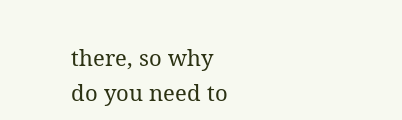there, so why do you need to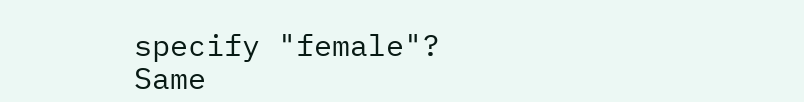specify "female"? Same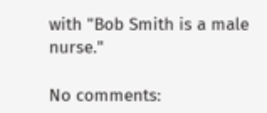with "Bob Smith is a male nurse."

No comments: